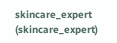skincare_expert (skincare_expert)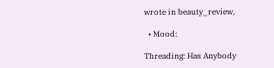wrote in beauty_review,

  • Mood:

Threading: Has Anybody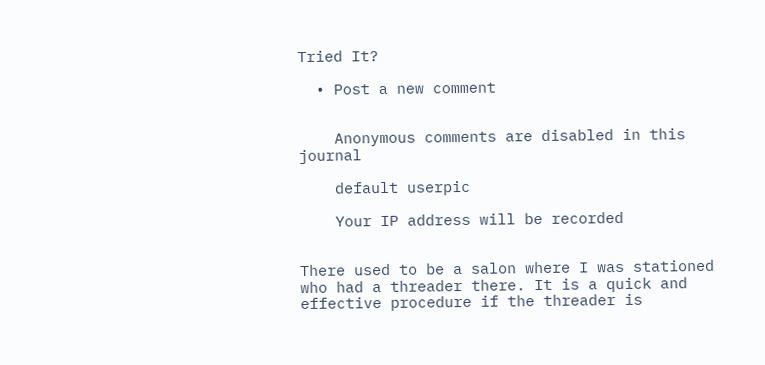Tried It?

  • Post a new comment


    Anonymous comments are disabled in this journal

    default userpic

    Your IP address will be recorded


There used to be a salon where I was stationed who had a threader there. It is a quick and effective procedure if the threader is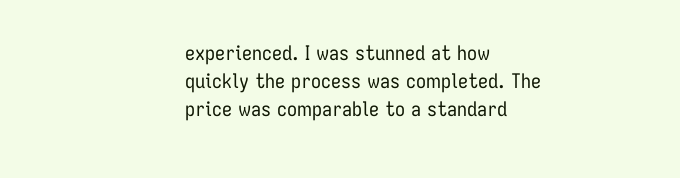experienced. I was stunned at how quickly the process was completed. The price was comparable to a standard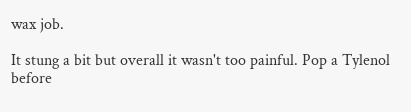wax job.

It stung a bit but overall it wasn't too painful. Pop a Tylenol before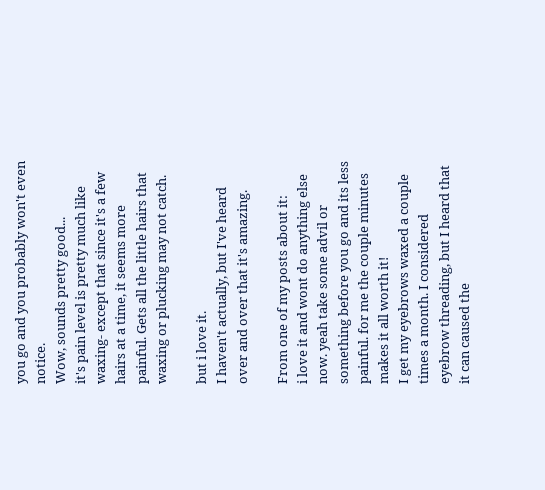you go and you probably won't even notice.
Wow, sounds pretty good...
it's pain level is pretty much like waxing- except that since it's a few hairs at a time, it seems more painful. Gets all the little hairs that waxing or plucking may not catch.

but i love it.
I haven't actually, but I've heard over and over that it's amazing.

From one of my posts about it:
i love it and wont do anything else now. yeah take some advil or something before you go and its less painful. for me the couple minutes makes it all worth it!
I get my eyebrows waxed a couple times a month. I considered eyebrow threading, but I heard that it can caused the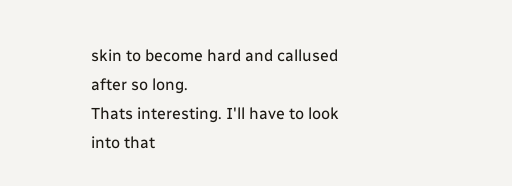skin to become hard and callused after so long.
Thats interesting. I'll have to look into that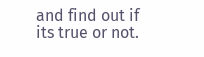and find out if its true or not.